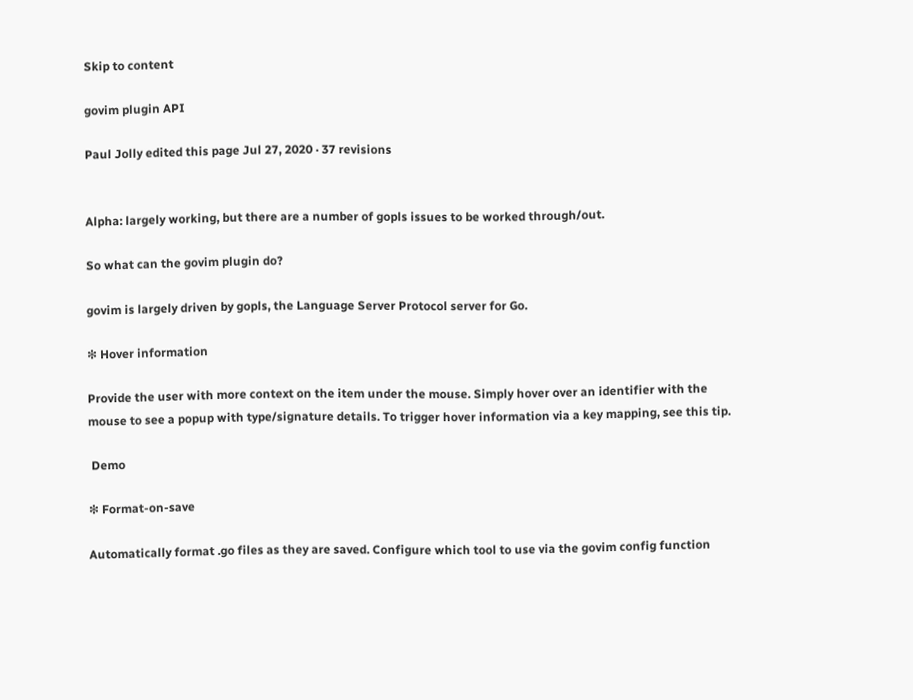Skip to content

govim plugin API

Paul Jolly edited this page Jul 27, 2020 · 37 revisions


Alpha: largely working, but there are a number of gopls issues to be worked through/out.

So what can the govim plugin do?

govim is largely driven by gopls, the Language Server Protocol server for Go.

❇ Hover information

Provide the user with more context on the item under the mouse. Simply hover over an identifier with the mouse to see a popup with type/signature details. To trigger hover information via a key mapping, see this tip.

 Demo

❇ Format-on-save

Automatically format .go files as they are saved. Configure which tool to use via the govim config function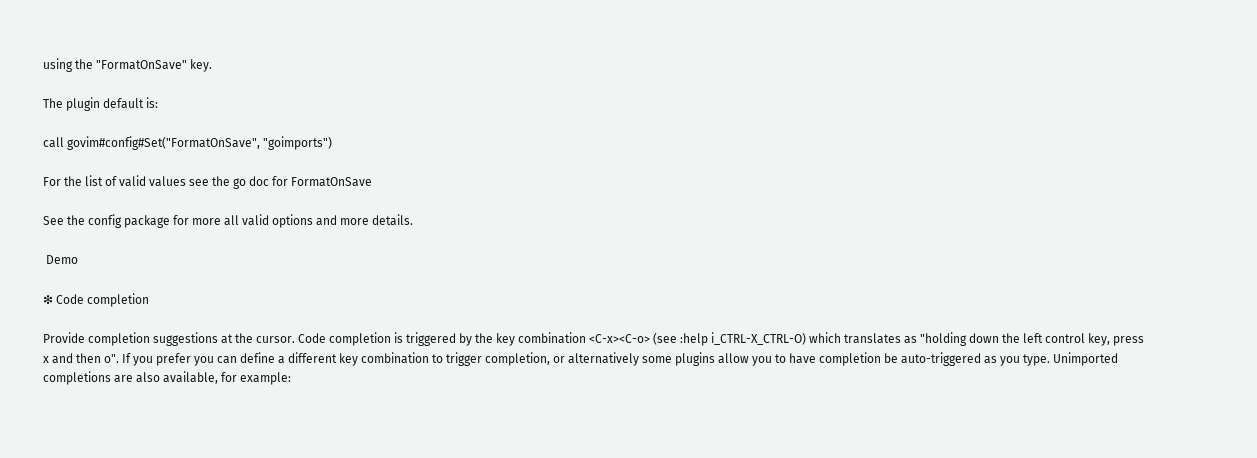using the "FormatOnSave" key.

The plugin default is:

call govim#config#Set("FormatOnSave", "goimports")

For the list of valid values see the go doc for FormatOnSave

See the config package for more all valid options and more details.

 Demo

❇ Code completion

Provide completion suggestions at the cursor. Code completion is triggered by the key combination <C-x><C-o> (see :help i_CTRL-X_CTRL-O) which translates as "holding down the left control key, press x and then o". If you prefer you can define a different key combination to trigger completion, or alternatively some plugins allow you to have completion be auto-triggered as you type. Unimported completions are also available, for example: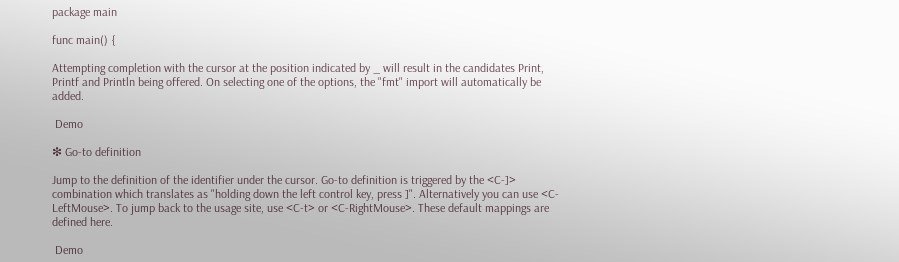package main

func main() {

Attempting completion with the cursor at the position indicated by _ will result in the candidates Print, Printf and Println being offered. On selecting one of the options, the "fmt" import will automatically be added.

 Demo

❇ Go-to definition

Jump to the definition of the identifier under the cursor. Go-to definition is triggered by the <C-]> combination which translates as "holding down the left control key, press ]". Alternatively you can use <C-LeftMouse>. To jump back to the usage site, use <C-t> or <C-RightMouse>. These default mappings are defined here.

 Demo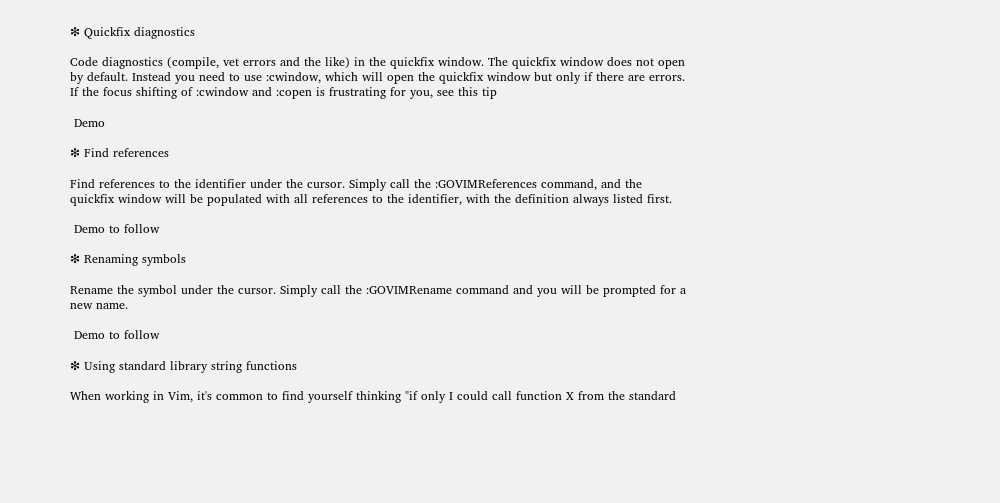❇ Quickfix diagnostics

Code diagnostics (compile, vet errors and the like) in the quickfix window. The quickfix window does not open by default. Instead you need to use :cwindow, which will open the quickfix window but only if there are errors. If the focus shifting of :cwindow and :copen is frustrating for you, see this tip

 Demo

❇ Find references

Find references to the identifier under the cursor. Simply call the :GOVIMReferences command, and the quickfix window will be populated with all references to the identifier, with the definition always listed first.

 Demo to follow

❇ Renaming symbols

Rename the symbol under the cursor. Simply call the :GOVIMRename command and you will be prompted for a new name.

 Demo to follow

❇ Using standard library string functions

When working in Vim, it's common to find yourself thinking "if only I could call function X from the standard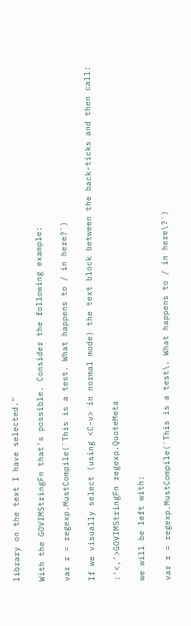library on the text I have selected."

With the GOVIMStringFn that's possible. Consider the following example:

var r = regexp.MustCompile(`This is a test. What happens to / in here?`)

If we visually select (using <C-v> in normal mode) the text block between the back-ticks and then call:

:'<,'>GOVIMStringFn regexp.QuoteMeta

we will be left with:

var r = regexp.MustCompile(`This is a test\. What happens to / in here\?`)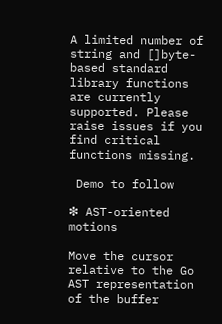A limited number of string and []byte-based standard library functions are currently supported. Please raise issues if you find critical functions missing.

 Demo to follow

❇ AST-oriented motions

Move the cursor relative to the Go AST representation of the buffer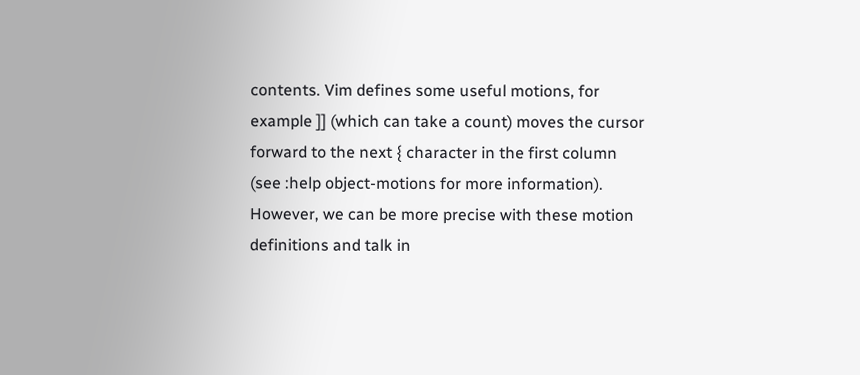contents. Vim defines some useful motions, for example ]] (which can take a count) moves the cursor forward to the next { character in the first column (see :help object-motions for more information). However, we can be more precise with these motion definitions and talk in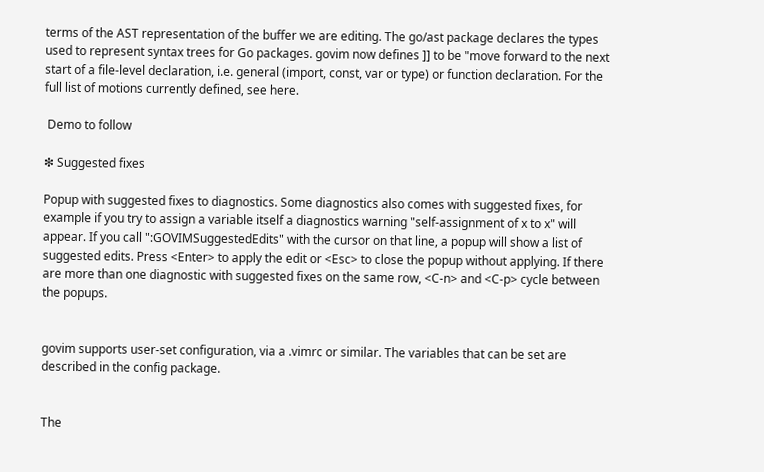terms of the AST representation of the buffer we are editing. The go/ast package declares the types used to represent syntax trees for Go packages. govim now defines ]] to be "move forward to the next start of a file-level declaration, i.e. general (import, const, var or type) or function declaration. For the full list of motions currently defined, see here.

 Demo to follow

❇ Suggested fixes

Popup with suggested fixes to diagnostics. Some diagnostics also comes with suggested fixes, for example if you try to assign a variable itself a diagnostics warning "self-assignment of x to x" will appear. If you call ":GOVIMSuggestedEdits" with the cursor on that line, a popup will show a list of suggested edits. Press <Enter> to apply the edit or <Esc> to close the popup without applying. If there are more than one diagnostic with suggested fixes on the same row, <C-n> and <C-p> cycle between the popups.


govim supports user-set configuration, via a .vimrc or similar. The variables that can be set are described in the config package.


The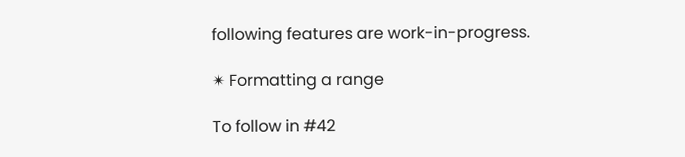following features are work-in-progress.

✴ Formatting a range

To follow in #42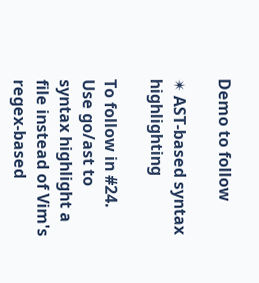Demo to follow

✴ AST-based syntax highlighting

To follow in #24. Use go/ast to syntax highlight a file instead of Vim's regex-based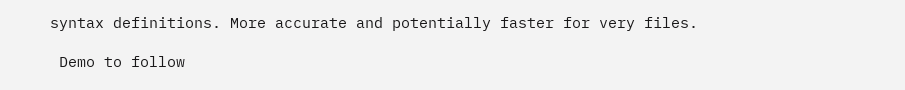syntax definitions. More accurate and potentially faster for very files.

 Demo to follow